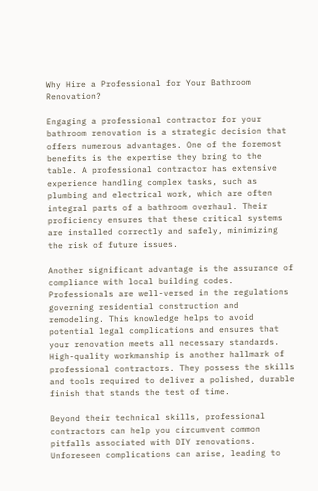Why Hire a Professional for Your Bathroom Renovation?

Engaging a professional contractor for your bathroom renovation is a strategic decision that offers numerous advantages. One of the foremost benefits is the expertise they bring to the table. A professional contractor has extensive experience handling complex tasks, such as plumbing and electrical work, which are often integral parts of a bathroom overhaul. Their proficiency ensures that these critical systems are installed correctly and safely, minimizing the risk of future issues.

Another significant advantage is the assurance of compliance with local building codes. Professionals are well-versed in the regulations governing residential construction and remodeling. This knowledge helps to avoid potential legal complications and ensures that your renovation meets all necessary standards. High-quality workmanship is another hallmark of professional contractors. They possess the skills and tools required to deliver a polished, durable finish that stands the test of time.

Beyond their technical skills, professional contractors can help you circumvent common pitfalls associated with DIY renovations. Unforeseen complications can arise, leading to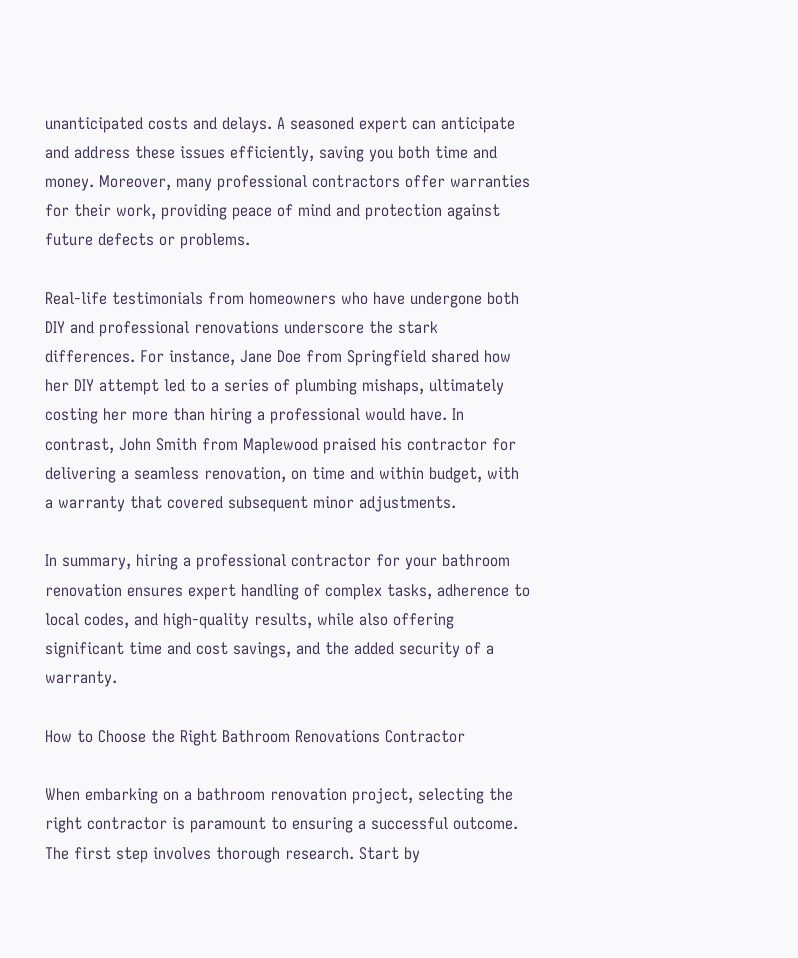unanticipated costs and delays. A seasoned expert can anticipate and address these issues efficiently, saving you both time and money. Moreover, many professional contractors offer warranties for their work, providing peace of mind and protection against future defects or problems.

Real-life testimonials from homeowners who have undergone both DIY and professional renovations underscore the stark differences. For instance, Jane Doe from Springfield shared how her DIY attempt led to a series of plumbing mishaps, ultimately costing her more than hiring a professional would have. In contrast, John Smith from Maplewood praised his contractor for delivering a seamless renovation, on time and within budget, with a warranty that covered subsequent minor adjustments.

In summary, hiring a professional contractor for your bathroom renovation ensures expert handling of complex tasks, adherence to local codes, and high-quality results, while also offering significant time and cost savings, and the added security of a warranty.

How to Choose the Right Bathroom Renovations Contractor

When embarking on a bathroom renovation project, selecting the right contractor is paramount to ensuring a successful outcome. The first step involves thorough research. Start by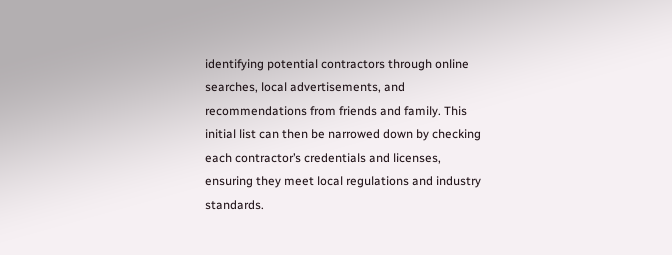identifying potential contractors through online searches, local advertisements, and recommendations from friends and family. This initial list can then be narrowed down by checking each contractor’s credentials and licenses, ensuring they meet local regulations and industry standards.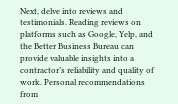Next, delve into reviews and testimonials. Reading reviews on platforms such as Google, Yelp, and the Better Business Bureau can provide valuable insights into a contractor’s reliability and quality of work. Personal recommendations from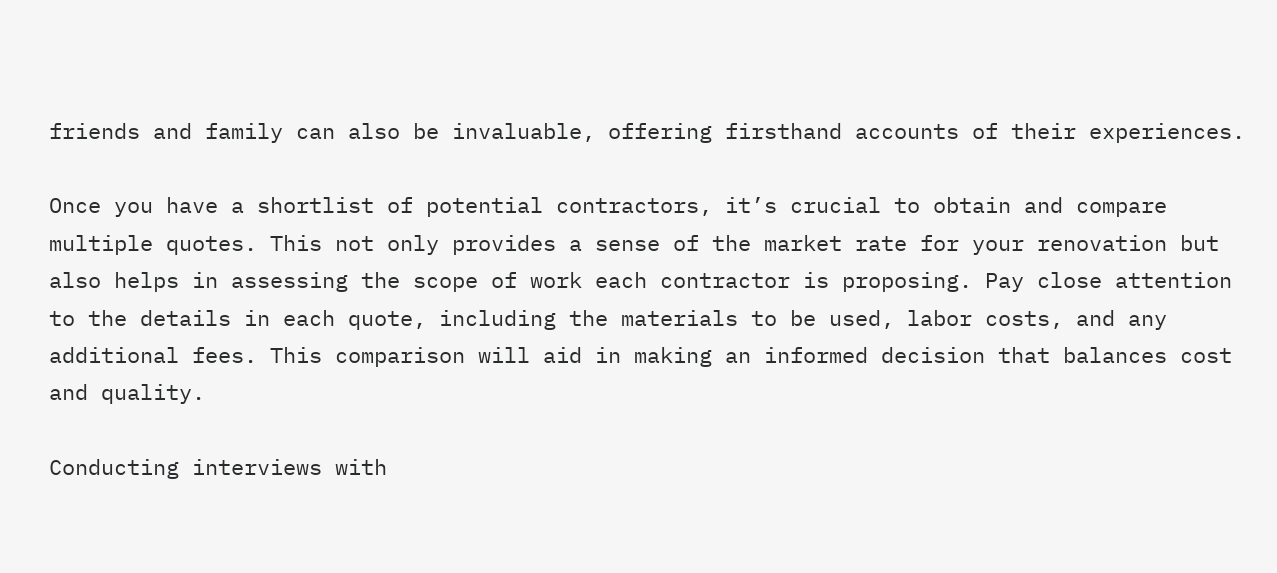friends and family can also be invaluable, offering firsthand accounts of their experiences.

Once you have a shortlist of potential contractors, it’s crucial to obtain and compare multiple quotes. This not only provides a sense of the market rate for your renovation but also helps in assessing the scope of work each contractor is proposing. Pay close attention to the details in each quote, including the materials to be used, labor costs, and any additional fees. This comparison will aid in making an informed decision that balances cost and quality.

Conducting interviews with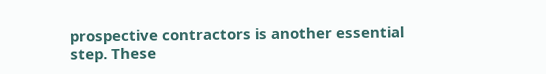prospective contractors is another essential step. These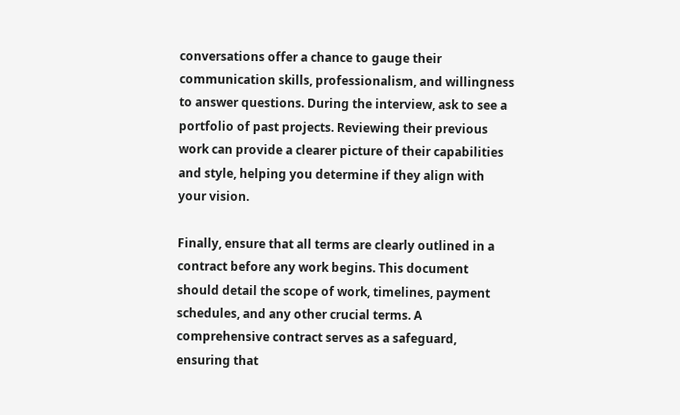conversations offer a chance to gauge their communication skills, professionalism, and willingness to answer questions. During the interview, ask to see a portfolio of past projects. Reviewing their previous work can provide a clearer picture of their capabilities and style, helping you determine if they align with your vision.

Finally, ensure that all terms are clearly outlined in a contract before any work begins. This document should detail the scope of work, timelines, payment schedules, and any other crucial terms. A comprehensive contract serves as a safeguard, ensuring that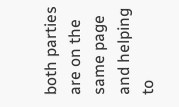both parties are on the same page and helping to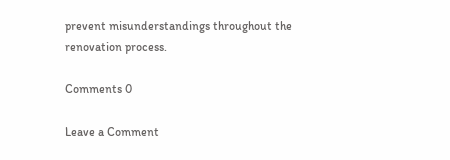prevent misunderstandings throughout the renovation process.

Comments 0

Leave a Comment